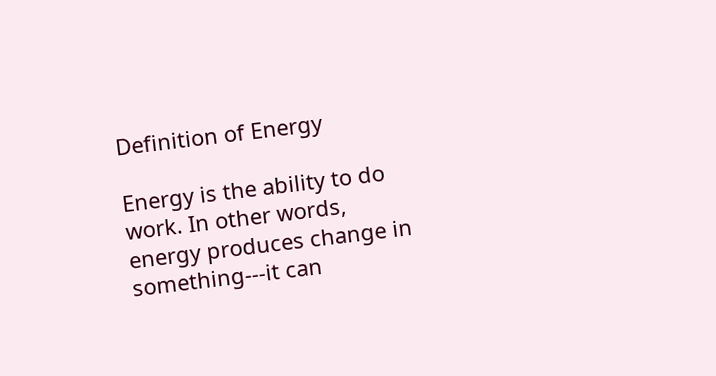Definition of Energy

Energy is the ability to do work. In other words, energy produces change in something---it can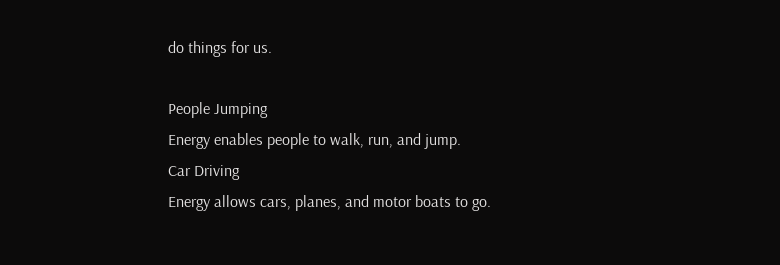do things for us.

People Jumping
Energy enables people to walk, run, and jump.
Car Driving
Energy allows cars, planes, and motor boats to go.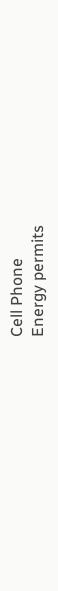Cell Phone
Energy permits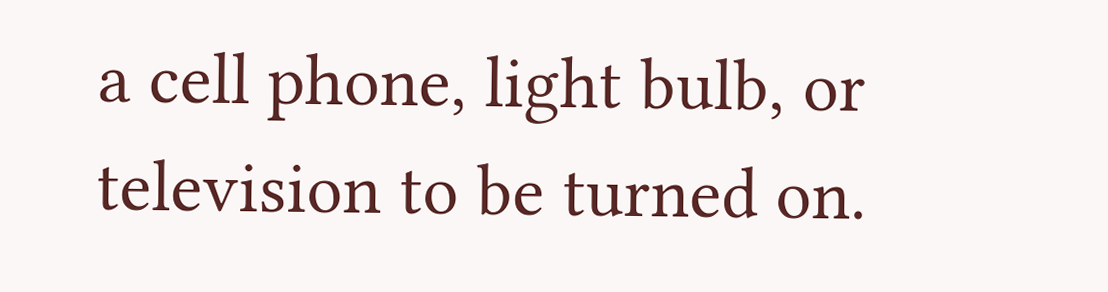a cell phone, light bulb, or television to be turned on.